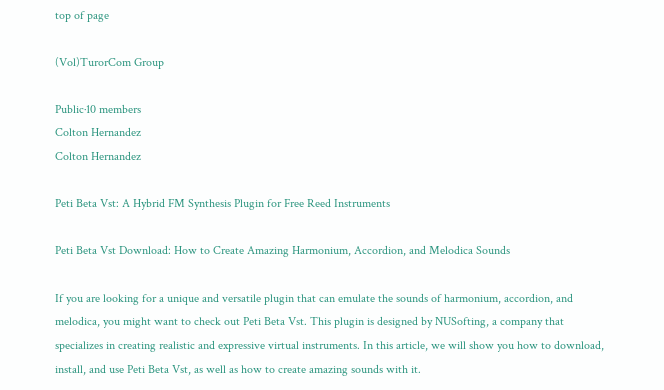top of page

(Vol)TurorCom Group

Public·10 members
Colton Hernandez
Colton Hernandez

Peti Beta Vst: A Hybrid FM Synthesis Plugin for Free Reed Instruments

Peti Beta Vst Download: How to Create Amazing Harmonium, Accordion, and Melodica Sounds

If you are looking for a unique and versatile plugin that can emulate the sounds of harmonium, accordion, and melodica, you might want to check out Peti Beta Vst. This plugin is designed by NUSofting, a company that specializes in creating realistic and expressive virtual instruments. In this article, we will show you how to download, install, and use Peti Beta Vst, as well as how to create amazing sounds with it.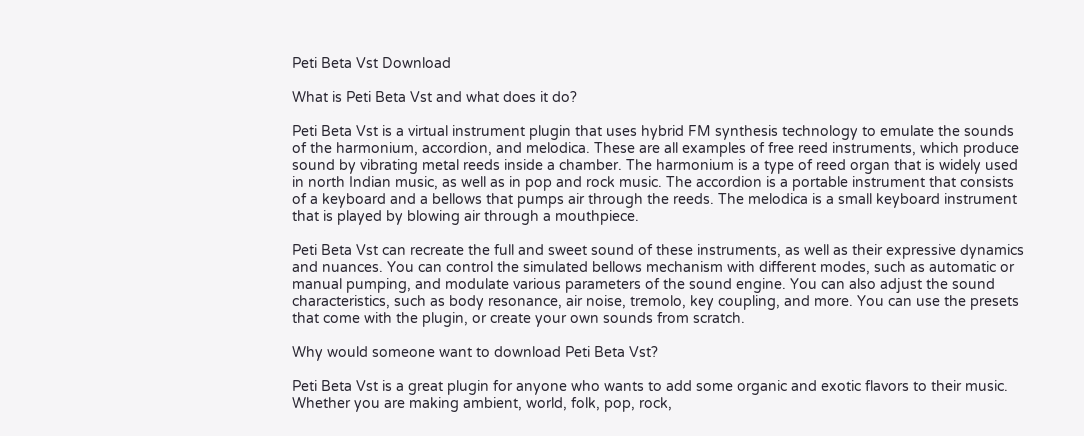Peti Beta Vst Download

What is Peti Beta Vst and what does it do?

Peti Beta Vst is a virtual instrument plugin that uses hybrid FM synthesis technology to emulate the sounds of the harmonium, accordion, and melodica. These are all examples of free reed instruments, which produce sound by vibrating metal reeds inside a chamber. The harmonium is a type of reed organ that is widely used in north Indian music, as well as in pop and rock music. The accordion is a portable instrument that consists of a keyboard and a bellows that pumps air through the reeds. The melodica is a small keyboard instrument that is played by blowing air through a mouthpiece.

Peti Beta Vst can recreate the full and sweet sound of these instruments, as well as their expressive dynamics and nuances. You can control the simulated bellows mechanism with different modes, such as automatic or manual pumping, and modulate various parameters of the sound engine. You can also adjust the sound characteristics, such as body resonance, air noise, tremolo, key coupling, and more. You can use the presets that come with the plugin, or create your own sounds from scratch.

Why would someone want to download Peti Beta Vst?

Peti Beta Vst is a great plugin for anyone who wants to add some organic and exotic flavors to their music. Whether you are making ambient, world, folk, pop, rock,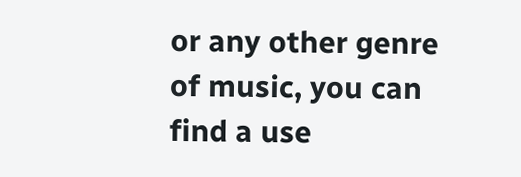or any other genre of music, you can find a use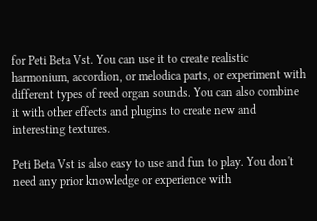for Peti Beta Vst. You can use it to create realistic harmonium, accordion, or melodica parts, or experiment with different types of reed organ sounds. You can also combine it with other effects and plugins to create new and interesting textures.

Peti Beta Vst is also easy to use and fun to play. You don't need any prior knowledge or experience with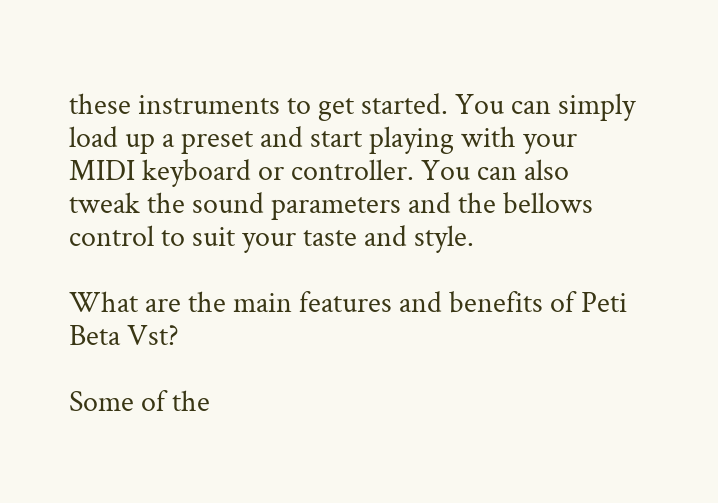these instruments to get started. You can simply load up a preset and start playing with your MIDI keyboard or controller. You can also tweak the sound parameters and the bellows control to suit your taste and style.

What are the main features and benefits of Peti Beta Vst?

Some of the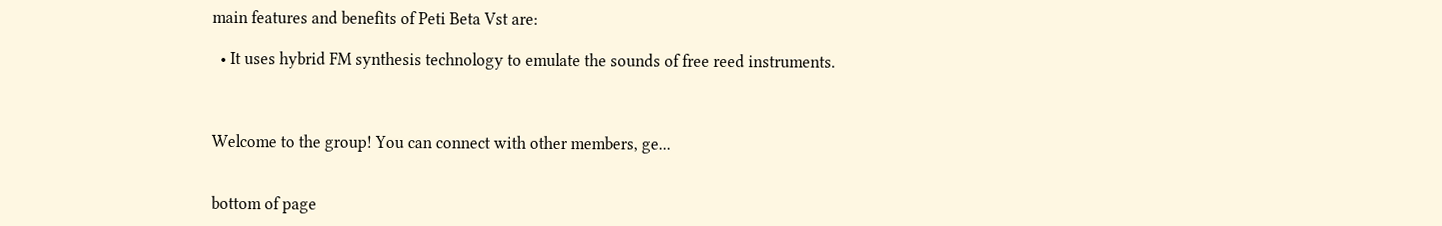main features and benefits of Peti Beta Vst are:

  • It uses hybrid FM synthesis technology to emulate the sounds of free reed instruments.



Welcome to the group! You can connect with other members, ge...


bottom of page